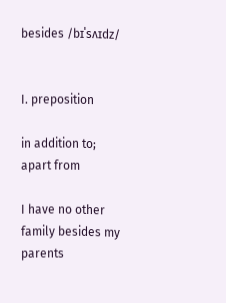besides /bɪˈsʌɪdz/


I. preposition

in addition to; apart from

I have no other family besides my parents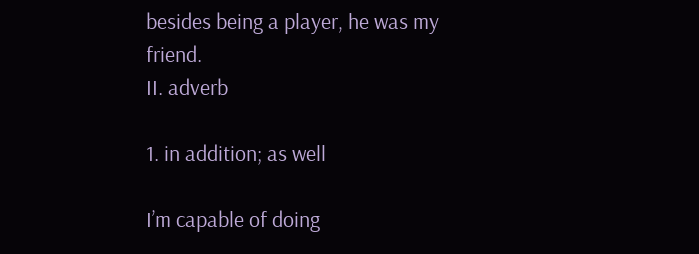besides being a player, he was my friend.
II. adverb

1. in addition; as well

I’m capable of doing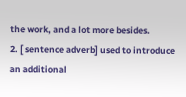the work, and a lot more besides.
2. [ sentence adverb] used to introduce an additional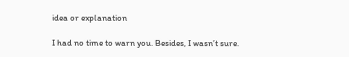idea or explanation

I had no time to warn you. Besides, I wasn’t sure.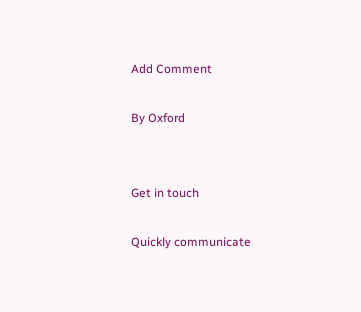Add Comment

By Oxford


Get in touch

Quickly communicate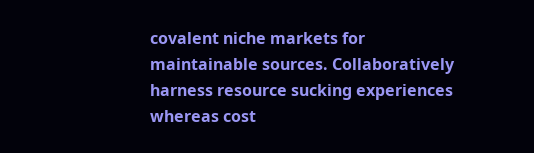covalent niche markets for maintainable sources. Collaboratively harness resource sucking experiences whereas cost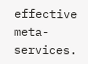effective meta-services.